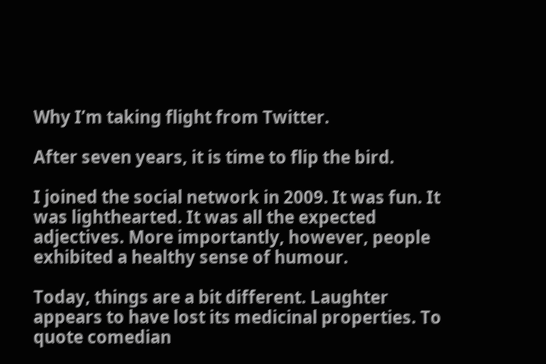Why I’m taking flight from Twitter.

After seven years, it is time to flip the bird.

I joined the social network in 2009. It was fun. It was lighthearted. It was all the expected adjectives. More importantly, however, people exhibited a healthy sense of humour.

Today, things are a bit different. Laughter appears to have lost its medicinal properties. To quote comedian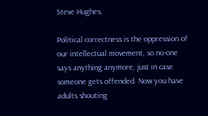Steve Hughes,

Political correctness is the oppression of our intellectual movement, so no-one says anything anymore, just in case someone gets offended. Now you have adults shouting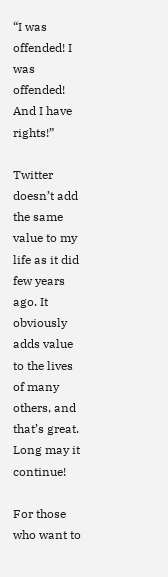“I was offended! I was offended! And I have rights!”

Twitter doesn’t add the same value to my life as it did few years ago. It obviously adds value to the lives of many others, and that’s great. Long may it continue!

For those who want to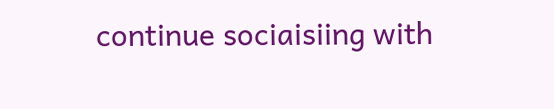continue sociaisiing with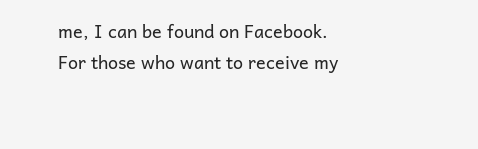me, I can be found on Facebook. For those who want to receive my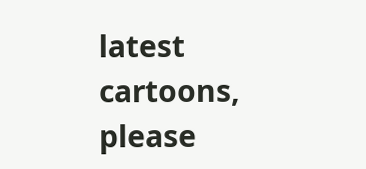latest cartoons, please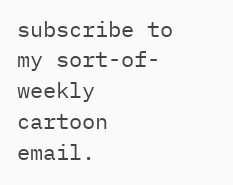subscribe to my sort-of-weekly cartoon email.